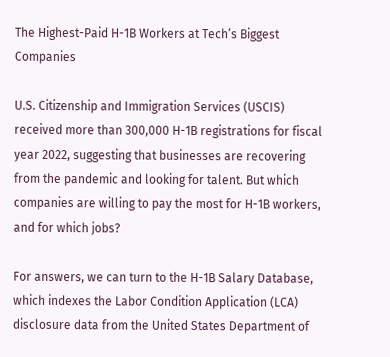The Highest-Paid H-1B Workers at Tech’s Biggest Companies

U.S. Citizenship and Immigration Services (USCIS) received more than 300,000 H-1B registrations for fiscal year 2022, suggesting that businesses are recovering from the pandemic and looking for talent. But which companies are willing to pay the most for H-1B workers, and for which jobs?

For answers, we can turn to the H-1B Salary Database, which indexes the Labor Condition Application (LCA) disclosure data from the United States Department of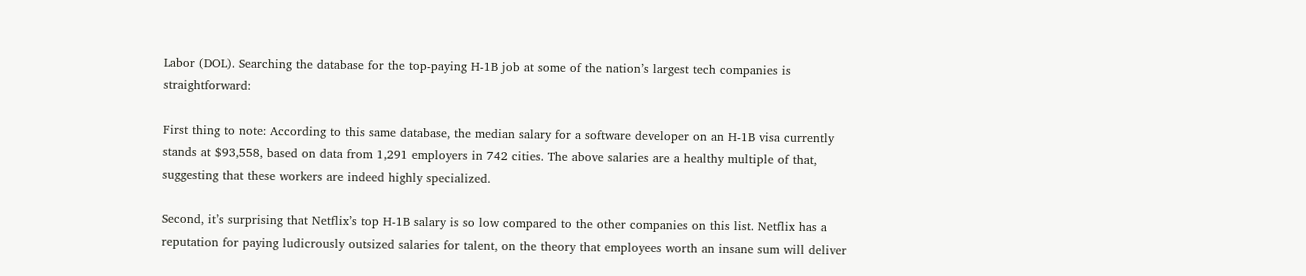Labor (DOL). Searching the database for the top-paying H-1B job at some of the nation’s largest tech companies is straightforward:

First thing to note: According to this same database, the median salary for a software developer on an H-1B visa currently stands at $93,558, based on data from 1,291 employers in 742 cities. The above salaries are a healthy multiple of that, suggesting that these workers are indeed highly specialized.

Second, it’s surprising that Netflix’s top H-1B salary is so low compared to the other companies on this list. Netflix has a reputation for paying ludicrously outsized salaries for talent, on the theory that employees worth an insane sum will deliver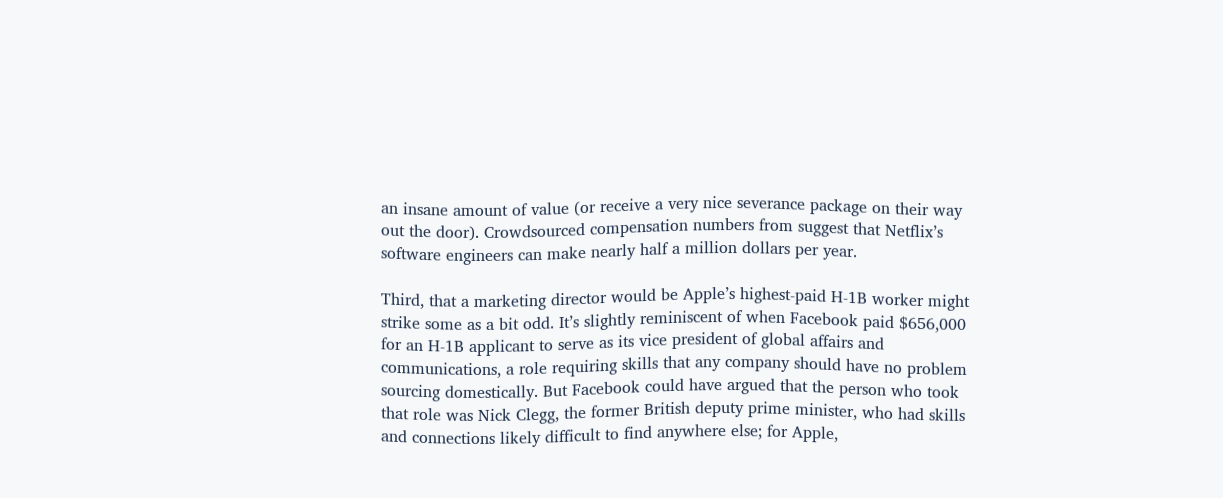an insane amount of value (or receive a very nice severance package on their way out the door). Crowdsourced compensation numbers from suggest that Netflix’s software engineers can make nearly half a million dollars per year.

Third, that a marketing director would be Apple’s highest-paid H-1B worker might strike some as a bit odd. It’s slightly reminiscent of when Facebook paid $656,000 for an H-1B applicant to serve as its vice president of global affairs and communications, a role requiring skills that any company should have no problem sourcing domestically. But Facebook could have argued that the person who took that role was Nick Clegg, the former British deputy prime minister, who had skills and connections likely difficult to find anywhere else; for Apple,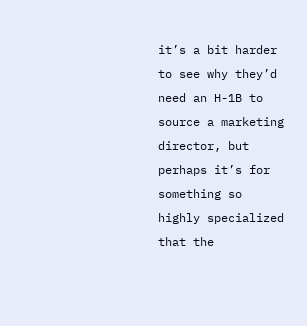it’s a bit harder to see why they’d need an H-1B to source a marketing director, but perhaps it’s for something so highly specialized that the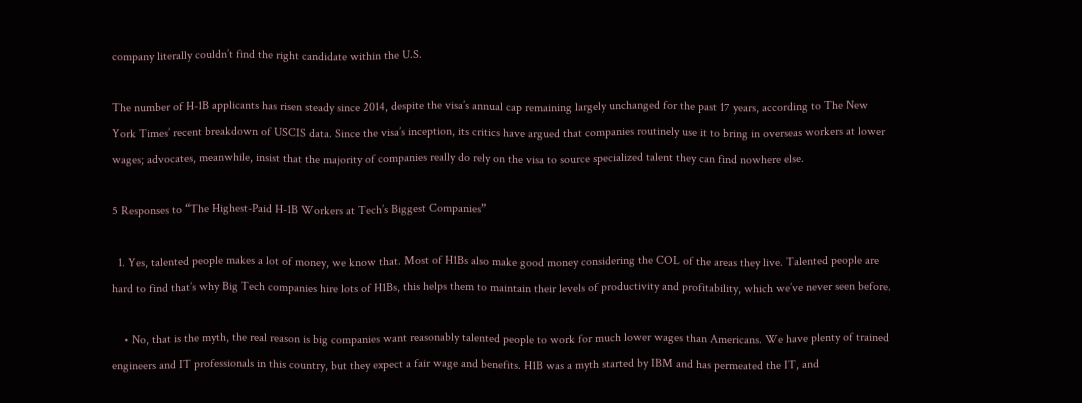company literally couldn’t find the right candidate within the U.S.

The number of H-1B applicants has risen steady since 2014, despite the visa’s annual cap remaining largely unchanged for the past 17 years, according to The New York Times’ recent breakdown of USCIS data. Since the visa’s inception, its critics have argued that companies routinely use it to bring in overseas workers at lower wages; advocates, meanwhile, insist that the majority of companies really do rely on the visa to source specialized talent they can find nowhere else.

5 Responses to “The Highest-Paid H-1B Workers at Tech’s Biggest Companies”

  1. Yes, talented people makes a lot of money, we know that. Most of H1Bs also make good money considering the COL of the areas they live. Talented people are hard to find that’s why Big Tech companies hire lots of H1Bs, this helps them to maintain their levels of productivity and profitability, which we’ve never seen before.

    • No, that is the myth, the real reason is big companies want reasonably talented people to work for much lower wages than Americans. We have plenty of trained engineers and IT professionals in this country, but they expect a fair wage and benefits. H1B was a myth started by IBM and has permeated the IT, and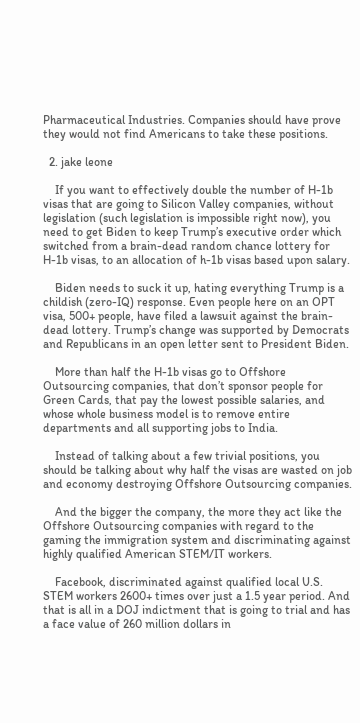Pharmaceutical Industries. Companies should have prove they would not find Americans to take these positions.

  2. jake leone

    If you want to effectively double the number of H-1b visas that are going to Silicon Valley companies, without legislation (such legislation is impossible right now), you need to get Biden to keep Trump’s executive order which switched from a brain-dead random chance lottery for H-1b visas, to an allocation of h-1b visas based upon salary.

    Biden needs to suck it up, hating everything Trump is a childish (zero-IQ) response. Even people here on an OPT visa, 500+ people, have filed a lawsuit against the brain-dead lottery. Trump’s change was supported by Democrats and Republicans in an open letter sent to President Biden.

    More than half the H-1b visas go to Offshore Outsourcing companies, that don’t sponsor people for Green Cards, that pay the lowest possible salaries, and whose whole business model is to remove entire departments and all supporting jobs to India.

    Instead of talking about a few trivial positions, you should be talking about why half the visas are wasted on job and economy destroying Offshore Outsourcing companies.

    And the bigger the company, the more they act like the Offshore Outsourcing companies with regard to the gaming the immigration system and discriminating against highly qualified American STEM/IT workers.

    Facebook, discriminated against qualified local U.S. STEM workers 2600+ times over just a 1.5 year period. And that is all in a DOJ indictment that is going to trial and has a face value of 260 million dollars in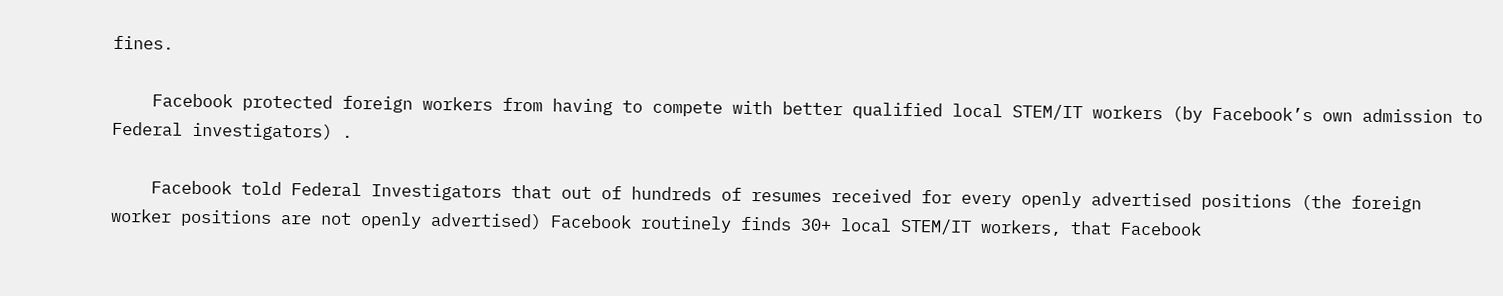fines.

    Facebook protected foreign workers from having to compete with better qualified local STEM/IT workers (by Facebook’s own admission to Federal investigators) .

    Facebook told Federal Investigators that out of hundreds of resumes received for every openly advertised positions (the foreign worker positions are not openly advertised) Facebook routinely finds 30+ local STEM/IT workers, that Facebook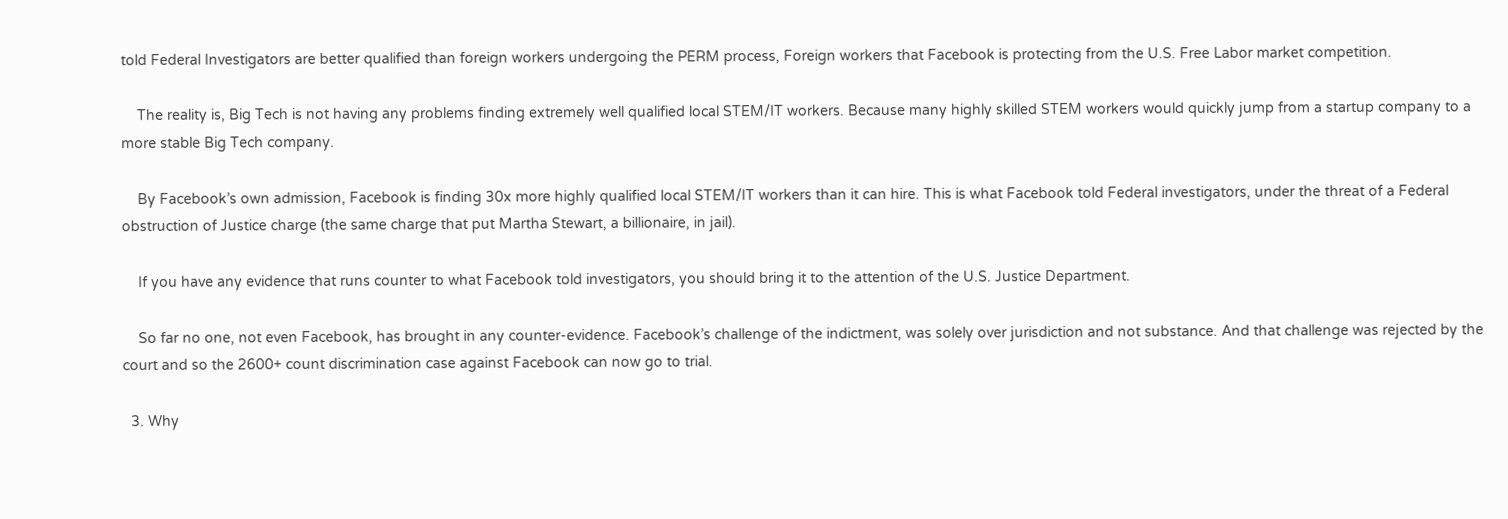told Federal Investigators are better qualified than foreign workers undergoing the PERM process, Foreign workers that Facebook is protecting from the U.S. Free Labor market competition.

    The reality is, Big Tech is not having any problems finding extremely well qualified local STEM/IT workers. Because many highly skilled STEM workers would quickly jump from a startup company to a more stable Big Tech company.

    By Facebook’s own admission, Facebook is finding 30x more highly qualified local STEM/IT workers than it can hire. This is what Facebook told Federal investigators, under the threat of a Federal obstruction of Justice charge (the same charge that put Martha Stewart, a billionaire, in jail).

    If you have any evidence that runs counter to what Facebook told investigators, you should bring it to the attention of the U.S. Justice Department.

    So far no one, not even Facebook, has brought in any counter-evidence. Facebook’s challenge of the indictment, was solely over jurisdiction and not substance. And that challenge was rejected by the court and so the 2600+ count discrimination case against Facebook can now go to trial.

  3. Why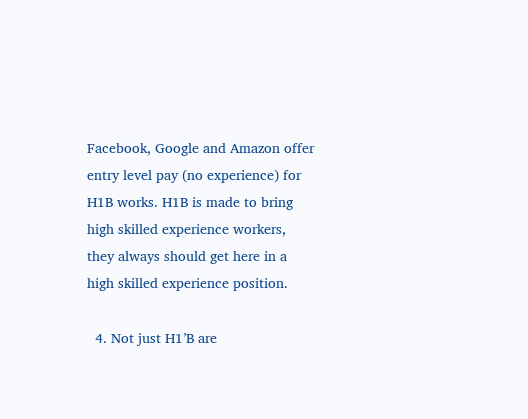Facebook, Google and Amazon offer entry level pay (no experience) for H1B works. H1B is made to bring high skilled experience workers, they always should get here in a high skilled experience position.

  4. Not just H1’B are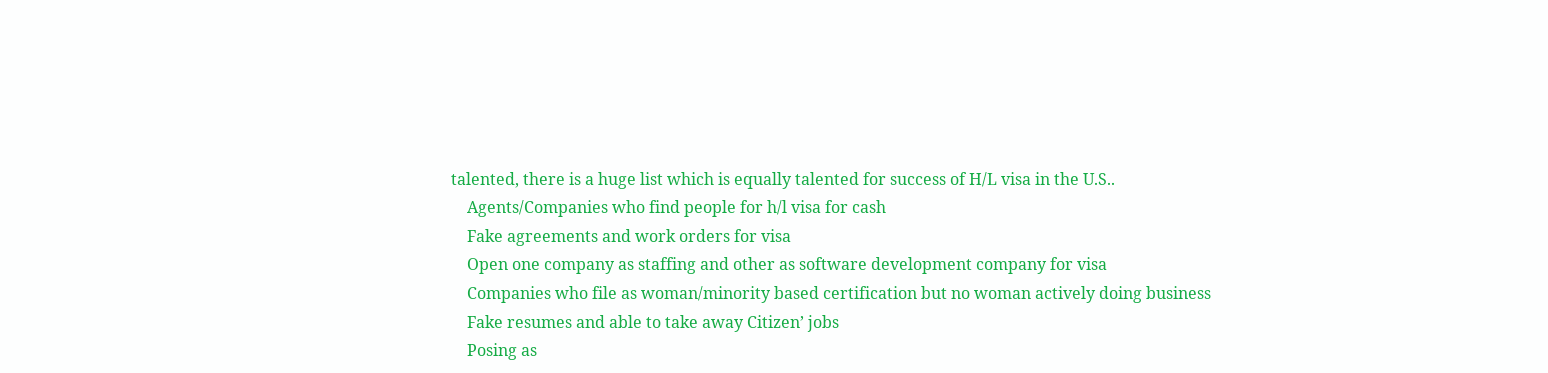talented, there is a huge list which is equally talented for success of H/L visa in the U.S..
    Agents/Companies who find people for h/l visa for cash
    Fake agreements and work orders for visa
    Open one company as staffing and other as software development company for visa
    Companies who file as woman/minority based certification but no woman actively doing business
    Fake resumes and able to take away Citizen’ jobs
    Posing as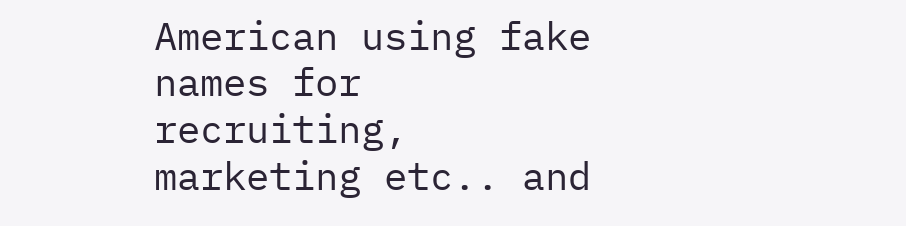American using fake names for recruiting, marketing etc.. and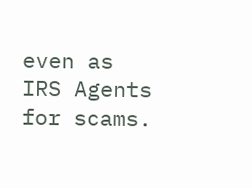even as IRS Agents for scams.